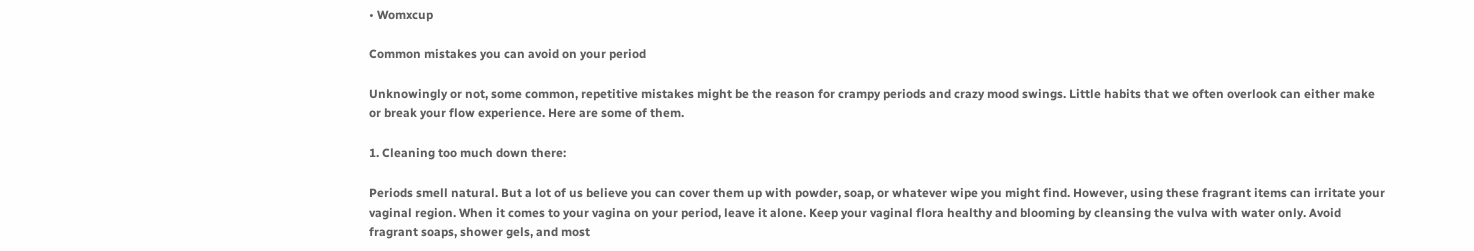• Womxcup

Common mistakes you can avoid on your period

Unknowingly or not, some common, repetitive mistakes might be the reason for crampy periods and crazy mood swings. Little habits that we often overlook can either make or break your flow experience. Here are some of them.

1. Cleaning too much down there:

Periods smell natural. But a lot of us believe you can cover them up with powder, soap, or whatever wipe you might find. However, using these fragrant items can irritate your vaginal region. When it comes to your vagina on your period, leave it alone. Keep your vaginal flora healthy and blooming by cleansing the vulva with water only. Avoid fragrant soaps, shower gels, and most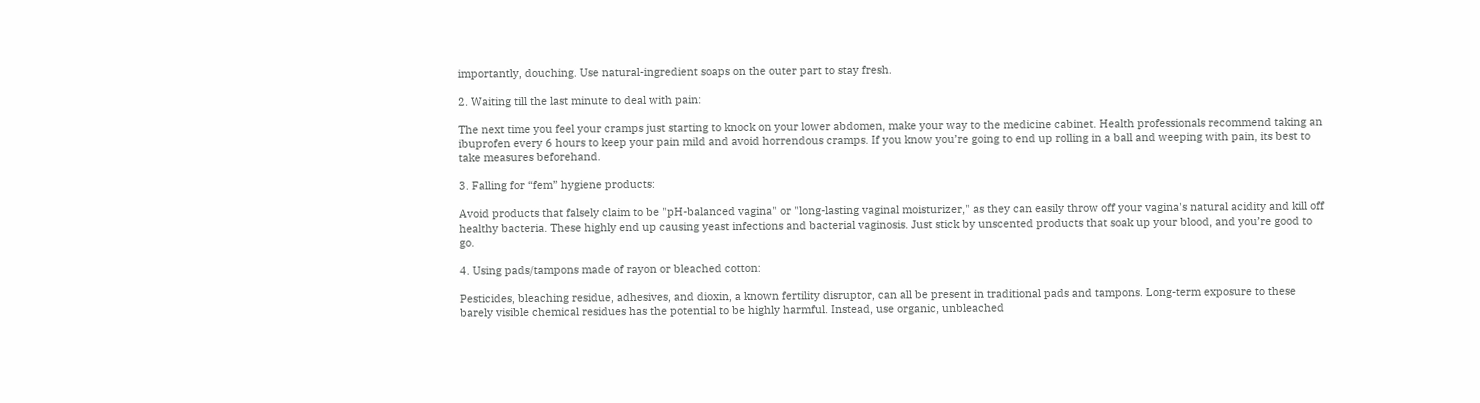importantly, douching. Use natural-ingredient soaps on the outer part to stay fresh.

2. Waiting till the last minute to deal with pain:

The next time you feel your cramps just starting to knock on your lower abdomen, make your way to the medicine cabinet. Health professionals recommend taking an ibuprofen every 6 hours to keep your pain mild and avoid horrendous cramps. If you know you’re going to end up rolling in a ball and weeping with pain, its best to take measures beforehand.

3. Falling for “fem” hygiene products:

Avoid products that falsely claim to be "pH-balanced vagina" or "long-lasting vaginal moisturizer," as they can easily throw off your vagina's natural acidity and kill off healthy bacteria. These highly end up causing yeast infections and bacterial vaginosis. Just stick by unscented products that soak up your blood, and you’re good to go.

4. Using pads/tampons made of rayon or bleached cotton:

Pesticides, bleaching residue, adhesives, and dioxin, a known fertility disruptor, can all be present in traditional pads and tampons. Long-term exposure to these barely visible chemical residues has the potential to be highly harmful. Instead, use organic, unbleached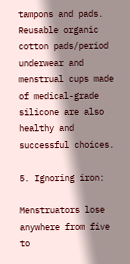tampons and pads. Reusable organic cotton pads/period underwear and menstrual cups made of medical-grade silicone are also healthy and successful choices.

5. Ignoring iron:

Menstruators lose anywhere from five to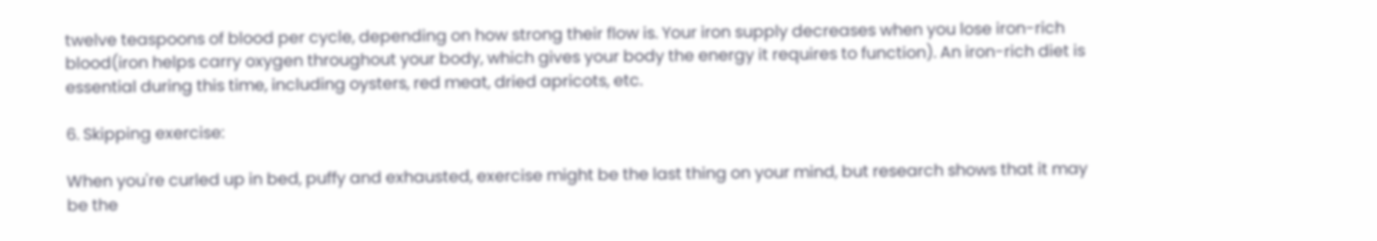twelve teaspoons of blood per cycle, depending on how strong their flow is. Your iron supply decreases when you lose iron-rich blood(iron helps carry oxygen throughout your body, which gives your body the energy it requires to function). An iron-rich diet is essential during this time, including oysters, red meat, dried apricots, etc.

6. Skipping exercise:

When you're curled up in bed, puffy and exhausted, exercise might be the last thing on your mind, but research shows that it may be the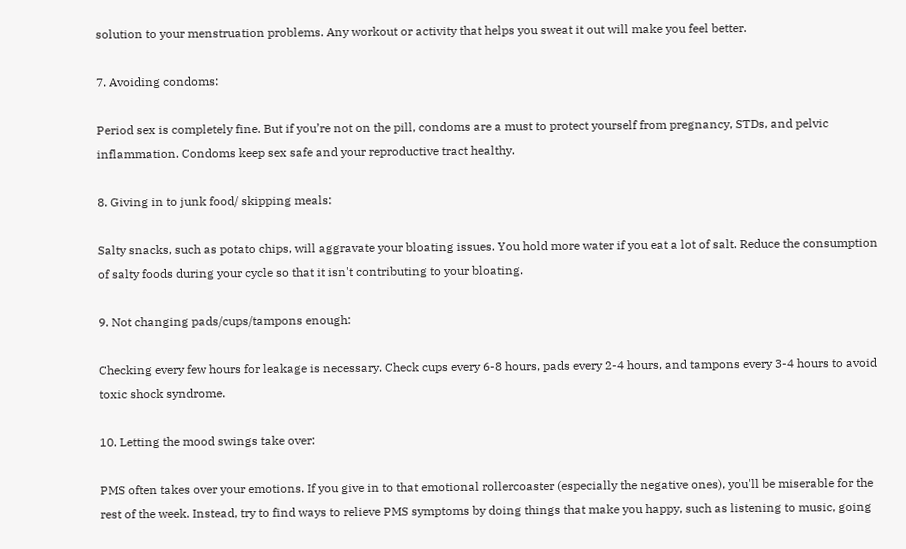solution to your menstruation problems. Any workout or activity that helps you sweat it out will make you feel better.

7. Avoiding condoms:

Period sex is completely fine. But if you’re not on the pill, condoms are a must to protect yourself from pregnancy, STDs, and pelvic inflammation. Condoms keep sex safe and your reproductive tract healthy.

8. Giving in to junk food/ skipping meals:

Salty snacks, such as potato chips, will aggravate your bloating issues. You hold more water if you eat a lot of salt. Reduce the consumption of salty foods during your cycle so that it isn't contributing to your bloating.

9. Not changing pads/cups/tampons enough:

Checking every few hours for leakage is necessary. Check cups every 6-8 hours, pads every 2-4 hours, and tampons every 3-4 hours to avoid toxic shock syndrome.

10. Letting the mood swings take over:

PMS often takes over your emotions. If you give in to that emotional rollercoaster (especially the negative ones), you'll be miserable for the rest of the week. Instead, try to find ways to relieve PMS symptoms by doing things that make you happy, such as listening to music, going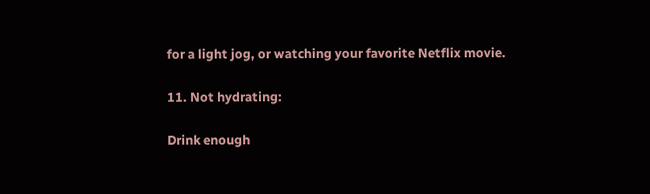for a light jog, or watching your favorite Netflix movie.

11. Not hydrating:

Drink enough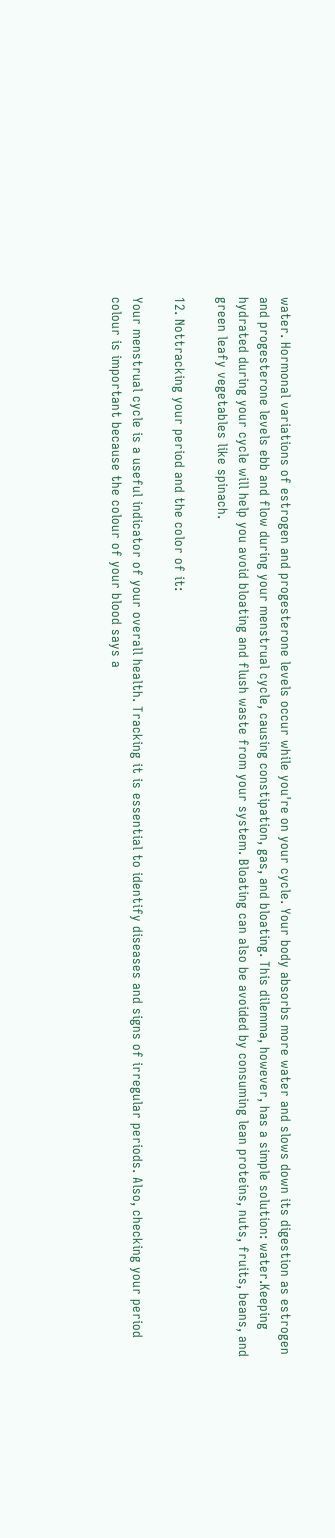water. Hormonal variations of estrogen and progesterone levels occur while you're on your cycle. Your body absorbs more water and slows down its digestion as estrogen and progesterone levels ebb and flow during your menstrual cycle, causing constipation, gas, and bloating. This dilemma, however, has a simple solution: water.Keeping hydrated during your cycle will help you avoid bloating and flush waste from your system. Bloating can also be avoided by consuming lean proteins, nuts, fruits, beans, and green leafy vegetables like spinach.

12. Nottracking your period and the color of it:

Your menstrual cycle is a useful indicator of your overall health. Tracking it is essential to identify diseases and signs of irregular periods. Also, checking your period colour is important because the colour of your blood says a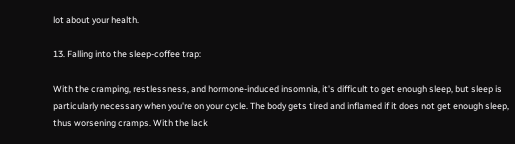lot about your health.

13. Falling into the sleep-coffee trap:

With the cramping, restlessness, and hormone-induced insomnia, it's difficult to get enough sleep, but sleep is particularly necessary when you're on your cycle. The body gets tired and inflamed if it does not get enough sleep, thus worsening cramps. With the lack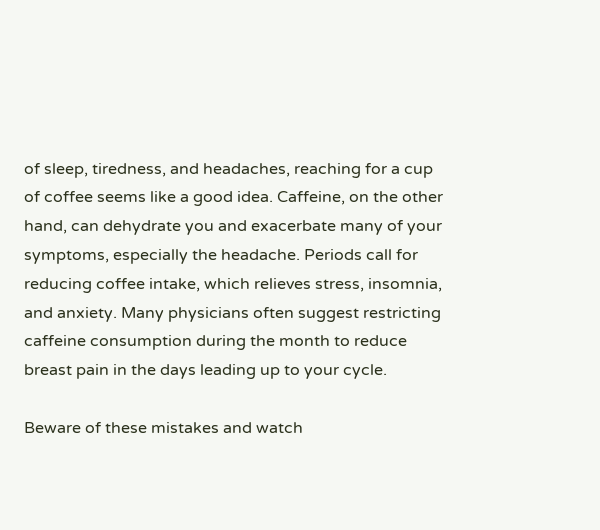of sleep, tiredness, and headaches, reaching for a cup of coffee seems like a good idea. Caffeine, on the other hand, can dehydrate you and exacerbate many of your symptoms, especially the headache. Periods call for reducing coffee intake, which relieves stress, insomnia, and anxiety. Many physicians often suggest restricting caffeine consumption during the month to reduce breast pain in the days leading up to your cycle.

Beware of these mistakes and watch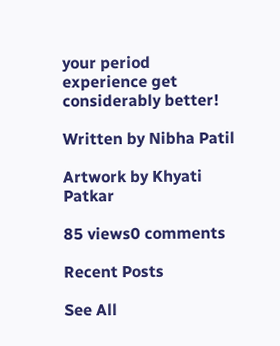your period experience get considerably better!

Written by Nibha Patil

Artwork by Khyati Patkar

85 views0 comments

Recent Posts

See All